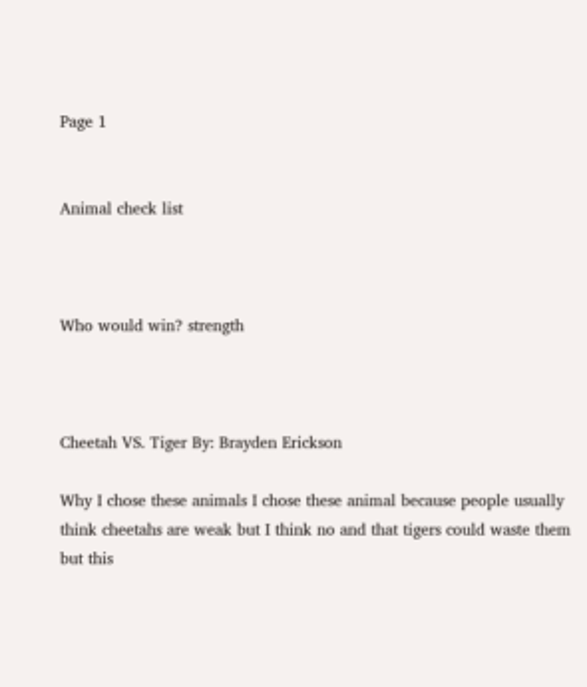Page 1


Animal check list



Who would win? strength



Cheetah VS. Tiger By: Brayden Erickson

Why I chose these animals I chose these animal because people usually think cheetahs are weak but I think no and that tigers could waste them but this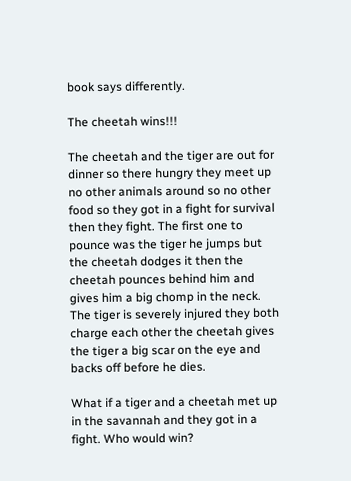book says differently.

The cheetah wins!!!

The cheetah and the tiger are out for dinner so there hungry they meet up no other animals around so no other food so they got in a fight for survival then they fight. The first one to pounce was the tiger he jumps but the cheetah dodges it then the cheetah pounces behind him and gives him a big chomp in the neck. The tiger is severely injured they both charge each other the cheetah gives the tiger a big scar on the eye and backs off before he dies.

What if a tiger and a cheetah met up in the savannah and they got in a fight. Who would win?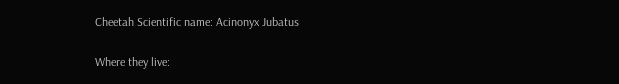Cheetah Scientific name: Acinonyx Jubatus

Where they live: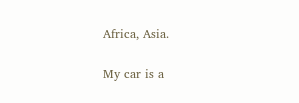Africa, Asia.

My car is a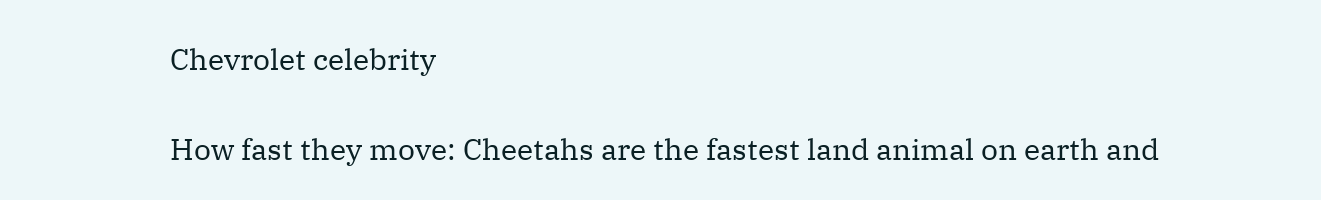Chevrolet celebrity

How fast they move: Cheetahs are the fastest land animal on earth and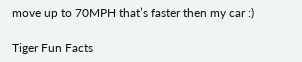move up to 70MPH that’s faster then my car :)

Tiger Fun Facts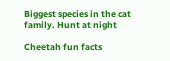Biggest species in the cat family. Hunt at night

Cheetah fun facts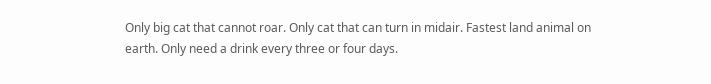Only big cat that cannot roar. Only cat that can turn in midair. Fastest land animal on earth. Only need a drink every three or four days.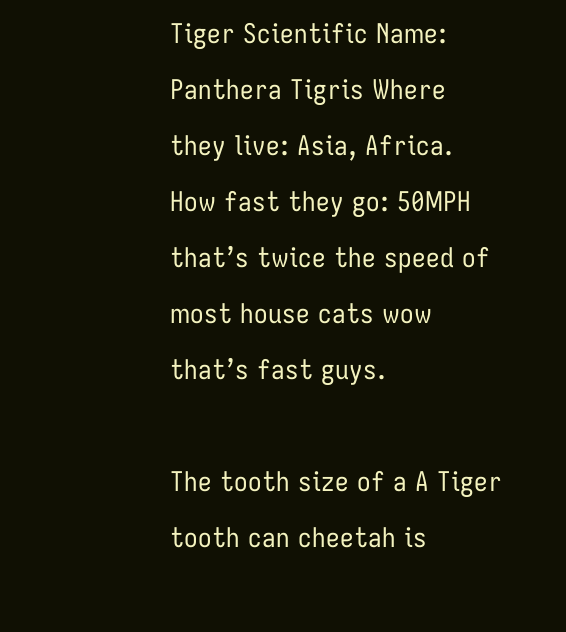Tiger Scientific Name: Panthera Tigris Where they live: Asia, Africa. How fast they go: 50MPH that’s twice the speed of most house cats wow that’s fast guys.

The tooth size of a A Tiger tooth can cheetah is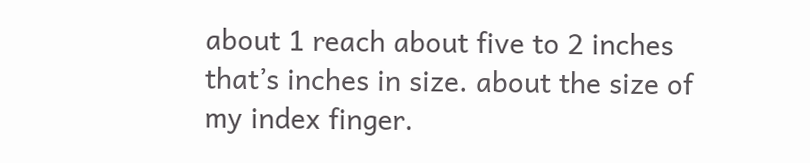about 1 reach about five to 2 inches that’s inches in size. about the size of my index finger.